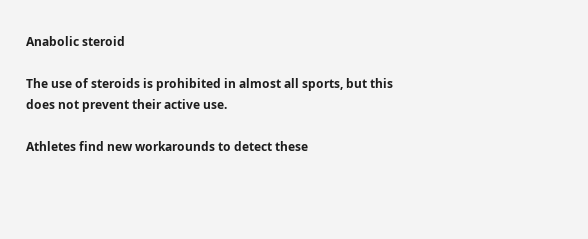Anabolic steroid

The use of steroids is prohibited in almost all sports, but this does not prevent their active use.

Athletes find new workarounds to detect these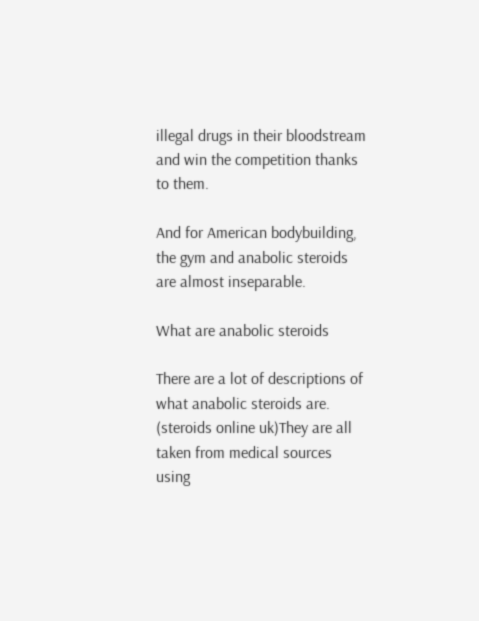illegal drugs in their bloodstream and win the competition thanks to them.

And for American bodybuilding, the gym and anabolic steroids are almost inseparable.

What are anabolic steroids

There are a lot of descriptions of what anabolic steroids are. (steroids online uk)They are all taken from medical sources using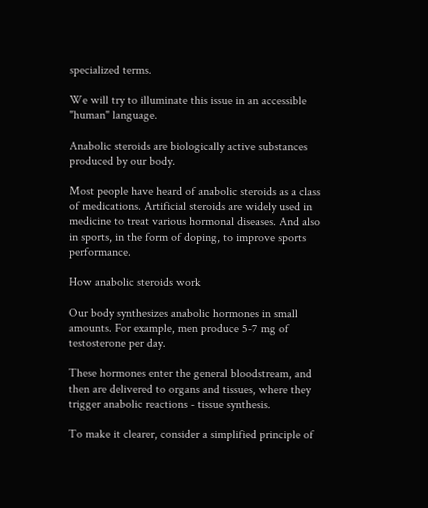specialized terms.

We will try to illuminate this issue in an accessible "human" language.

Anabolic steroids are biologically active substances produced by our body.

Most people have heard of anabolic steroids as a class of medications. Artificial steroids are widely used in medicine to treat various hormonal diseases. And also in sports, in the form of doping, to improve sports performance.

How anabolic steroids work

Our body synthesizes anabolic hormones in small amounts. For example, men produce 5-7 mg of testosterone per day.

These hormones enter the general bloodstream, and then are delivered to organs and tissues, where they trigger anabolic reactions - tissue synthesis.

To make it clearer, consider a simplified principle of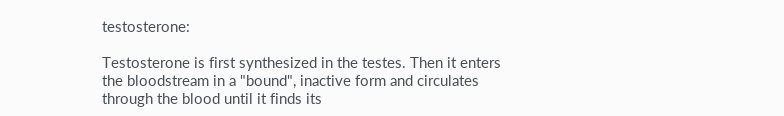testosterone:

Testosterone is first synthesized in the testes. Then it enters the bloodstream in a "bound", inactive form and circulates through the blood until it finds its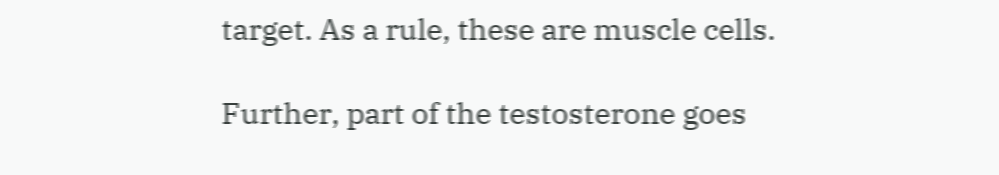target. As a rule, these are muscle cells.

Further, part of the testosterone goes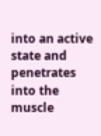into an active state and penetrates into the muscle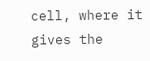cell, where it gives the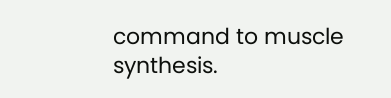command to muscle synthesis.